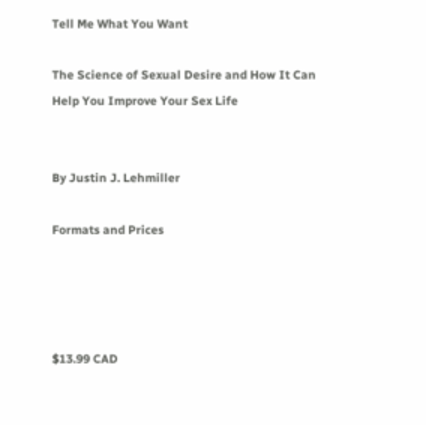Tell Me What You Want

The Science of Sexual Desire and How It Can Help You Improve Your Sex Life


By Justin J. Lehmiller

Formats and Prices




$13.99 CAD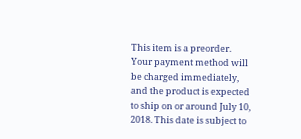This item is a preorder. Your payment method will be charged immediately, and the product is expected to ship on or around July 10, 2018. This date is subject to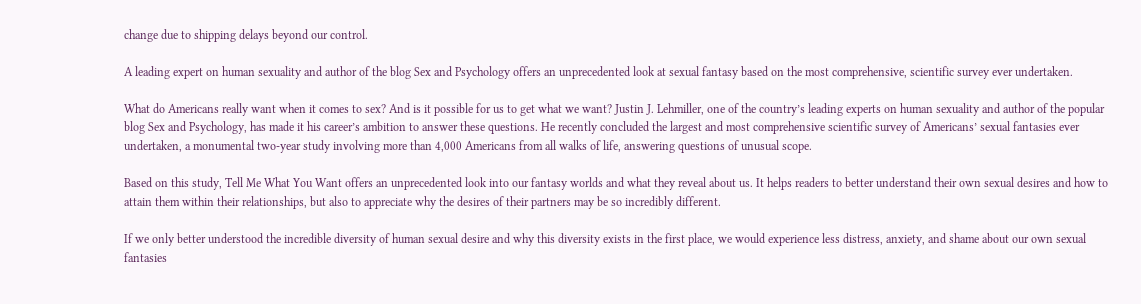change due to shipping delays beyond our control.

A leading expert on human sexuality and author of the blog Sex and Psychology offers an unprecedented look at sexual fantasy based on the most comprehensive, scientific survey ever undertaken.

What do Americans really want when it comes to sex? And is it possible for us to get what we want? Justin J. Lehmiller, one of the country’s leading experts on human sexuality and author of the popular blog Sex and Psychology, has made it his career’s ambition to answer these questions. He recently concluded the largest and most comprehensive scientific survey of Americans’ sexual fantasies ever undertaken, a monumental two-year study involving more than 4,000 Americans from all walks of life, answering questions of unusual scope.

Based on this study, Tell Me What You Want offers an unprecedented look into our fantasy worlds and what they reveal about us. It helps readers to better understand their own sexual desires and how to attain them within their relationships, but also to appreciate why the desires of their partners may be so incredibly different.

If we only better understood the incredible diversity of human sexual desire and why this diversity exists in the first place, we would experience less distress, anxiety, and shame about our own sexual fantasies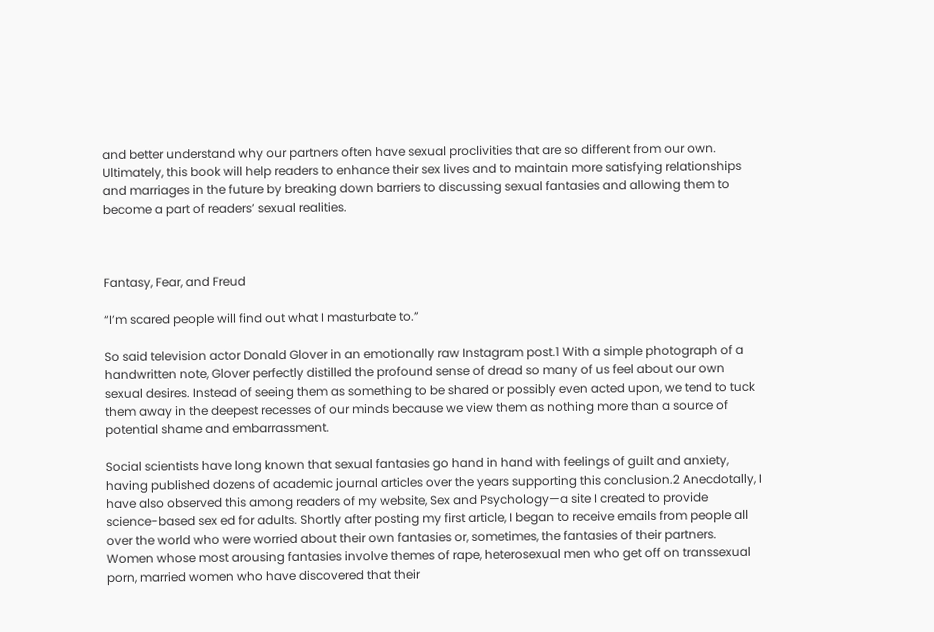and better understand why our partners often have sexual proclivities that are so different from our own. Ultimately, this book will help readers to enhance their sex lives and to maintain more satisfying relationships and marriages in the future by breaking down barriers to discussing sexual fantasies and allowing them to become a part of readers’ sexual realities.



Fantasy, Fear, and Freud

“I’m scared people will find out what I masturbate to.”

So said television actor Donald Glover in an emotionally raw Instagram post.1 With a simple photograph of a handwritten note, Glover perfectly distilled the profound sense of dread so many of us feel about our own sexual desires. Instead of seeing them as something to be shared or possibly even acted upon, we tend to tuck them away in the deepest recesses of our minds because we view them as nothing more than a source of potential shame and embarrassment.

Social scientists have long known that sexual fantasies go hand in hand with feelings of guilt and anxiety, having published dozens of academic journal articles over the years supporting this conclusion.2 Anecdotally, I have also observed this among readers of my website, Sex and Psychology—a site I created to provide science-based sex ed for adults. Shortly after posting my first article, I began to receive emails from people all over the world who were worried about their own fantasies or, sometimes, the fantasies of their partners. Women whose most arousing fantasies involve themes of rape, heterosexual men who get off on transsexual porn, married women who have discovered that their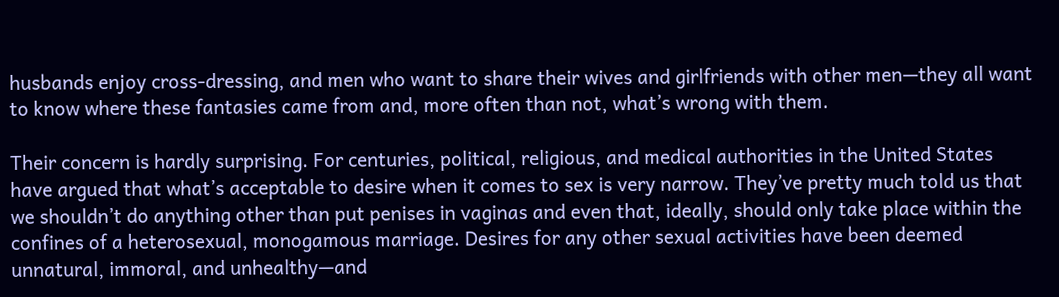husbands enjoy cross-dressing, and men who want to share their wives and girlfriends with other men—they all want to know where these fantasies came from and, more often than not, what’s wrong with them.

Their concern is hardly surprising. For centuries, political, religious, and medical authorities in the United States have argued that what’s acceptable to desire when it comes to sex is very narrow. They’ve pretty much told us that we shouldn’t do anything other than put penises in vaginas and even that, ideally, should only take place within the confines of a heterosexual, monogamous marriage. Desires for any other sexual activities have been deemed unnatural, immoral, and unhealthy—and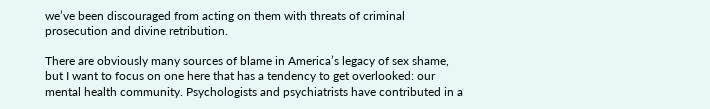we’ve been discouraged from acting on them with threats of criminal prosecution and divine retribution.

There are obviously many sources of blame in America’s legacy of sex shame, but I want to focus on one here that has a tendency to get overlooked: our mental health community. Psychologists and psychiatrists have contributed in a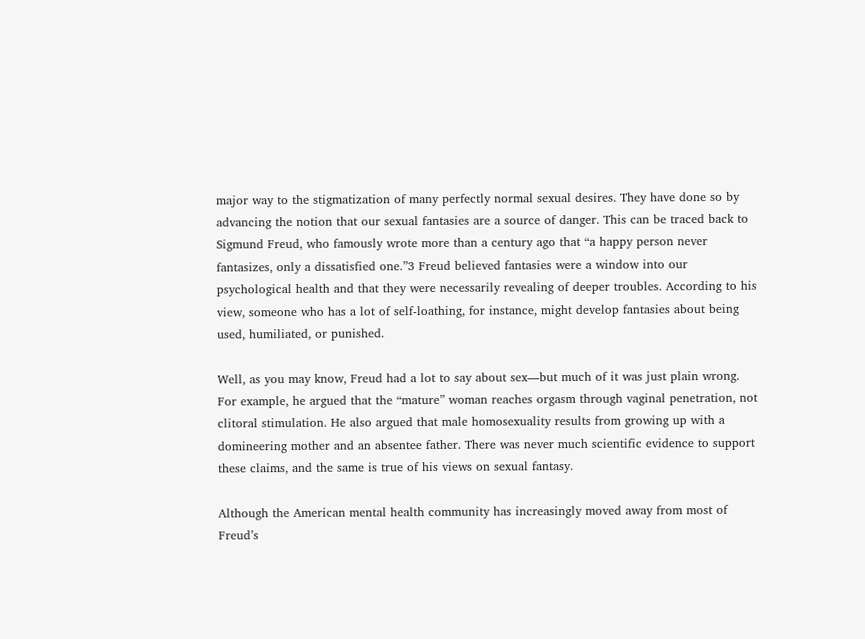major way to the stigmatization of many perfectly normal sexual desires. They have done so by advancing the notion that our sexual fantasies are a source of danger. This can be traced back to Sigmund Freud, who famously wrote more than a century ago that “a happy person never fantasizes, only a dissatisfied one.”3 Freud believed fantasies were a window into our psychological health and that they were necessarily revealing of deeper troubles. According to his view, someone who has a lot of self-loathing, for instance, might develop fantasies about being used, humiliated, or punished.

Well, as you may know, Freud had a lot to say about sex—but much of it was just plain wrong. For example, he argued that the “mature” woman reaches orgasm through vaginal penetration, not clitoral stimulation. He also argued that male homosexuality results from growing up with a domineering mother and an absentee father. There was never much scientific evidence to support these claims, and the same is true of his views on sexual fantasy.

Although the American mental health community has increasingly moved away from most of Freud’s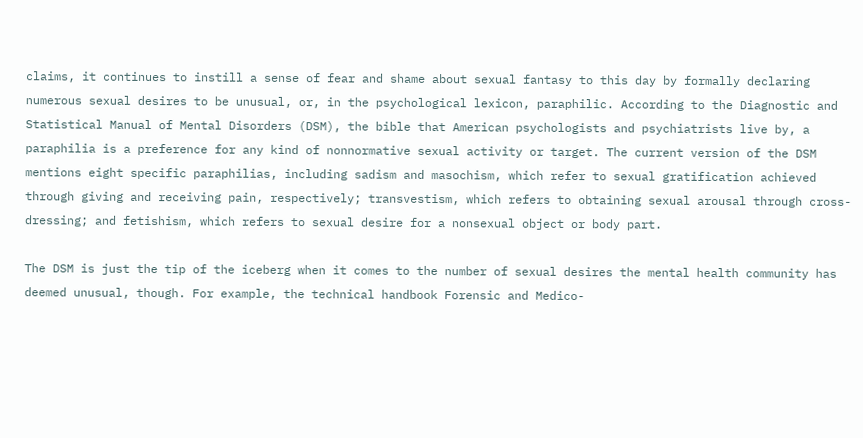claims, it continues to instill a sense of fear and shame about sexual fantasy to this day by formally declaring numerous sexual desires to be unusual, or, in the psychological lexicon, paraphilic. According to the Diagnostic and Statistical Manual of Mental Disorders (DSM), the bible that American psychologists and psychiatrists live by, a paraphilia is a preference for any kind of nonnormative sexual activity or target. The current version of the DSM mentions eight specific paraphilias, including sadism and masochism, which refer to sexual gratification achieved through giving and receiving pain, respectively; transvestism, which refers to obtaining sexual arousal through cross-dressing; and fetishism, which refers to sexual desire for a nonsexual object or body part.

The DSM is just the tip of the iceberg when it comes to the number of sexual desires the mental health community has deemed unusual, though. For example, the technical handbook Forensic and Medico-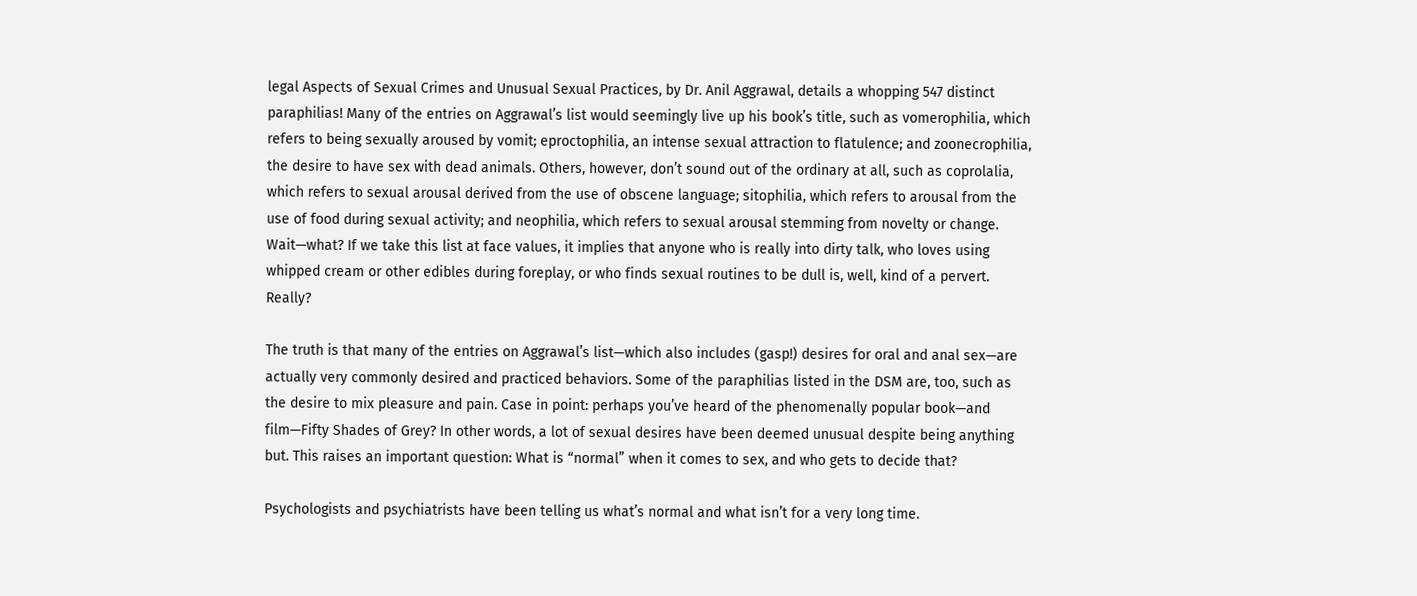legal Aspects of Sexual Crimes and Unusual Sexual Practices, by Dr. Anil Aggrawal, details a whopping 547 distinct paraphilias! Many of the entries on Aggrawal’s list would seemingly live up his book’s title, such as vomerophilia, which refers to being sexually aroused by vomit; eproctophilia, an intense sexual attraction to flatulence; and zoonecrophilia, the desire to have sex with dead animals. Others, however, don’t sound out of the ordinary at all, such as coprolalia, which refers to sexual arousal derived from the use of obscene language; sitophilia, which refers to arousal from the use of food during sexual activity; and neophilia, which refers to sexual arousal stemming from novelty or change. Wait—what? If we take this list at face values, it implies that anyone who is really into dirty talk, who loves using whipped cream or other edibles during foreplay, or who finds sexual routines to be dull is, well, kind of a pervert. Really?

The truth is that many of the entries on Aggrawal’s list—which also includes (gasp!) desires for oral and anal sex—are actually very commonly desired and practiced behaviors. Some of the paraphilias listed in the DSM are, too, such as the desire to mix pleasure and pain. Case in point: perhaps you’ve heard of the phenomenally popular book—and film—Fifty Shades of Grey? In other words, a lot of sexual desires have been deemed unusual despite being anything but. This raises an important question: What is “normal” when it comes to sex, and who gets to decide that?

Psychologists and psychiatrists have been telling us what’s normal and what isn’t for a very long time.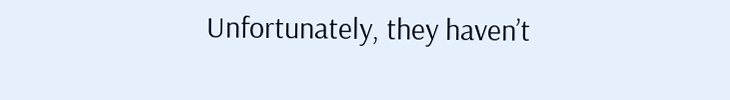Unfortunately, they haven’t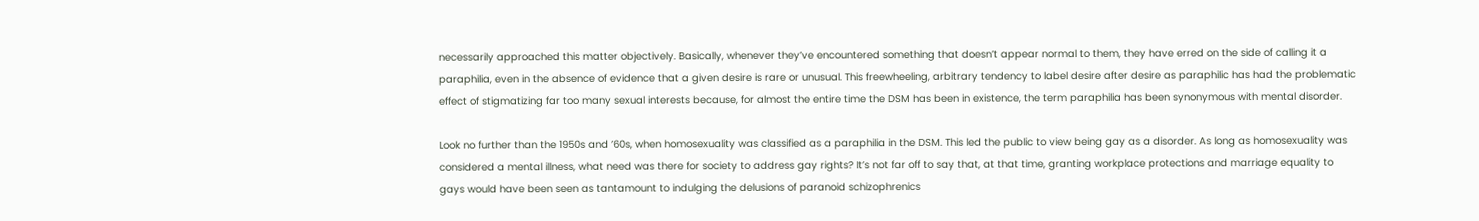necessarily approached this matter objectively. Basically, whenever they’ve encountered something that doesn’t appear normal to them, they have erred on the side of calling it a paraphilia, even in the absence of evidence that a given desire is rare or unusual. This freewheeling, arbitrary tendency to label desire after desire as paraphilic has had the problematic effect of stigmatizing far too many sexual interests because, for almost the entire time the DSM has been in existence, the term paraphilia has been synonymous with mental disorder.

Look no further than the 1950s and ’60s, when homosexuality was classified as a paraphilia in the DSM. This led the public to view being gay as a disorder. As long as homosexuality was considered a mental illness, what need was there for society to address gay rights? It’s not far off to say that, at that time, granting workplace protections and marriage equality to gays would have been seen as tantamount to indulging the delusions of paranoid schizophrenics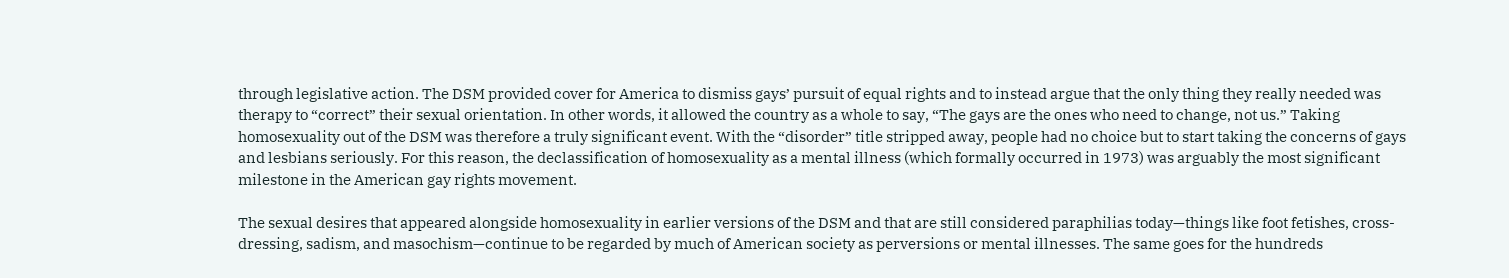through legislative action. The DSM provided cover for America to dismiss gays’ pursuit of equal rights and to instead argue that the only thing they really needed was therapy to “correct” their sexual orientation. In other words, it allowed the country as a whole to say, “The gays are the ones who need to change, not us.” Taking homosexuality out of the DSM was therefore a truly significant event. With the “disorder” title stripped away, people had no choice but to start taking the concerns of gays and lesbians seriously. For this reason, the declassification of homosexuality as a mental illness (which formally occurred in 1973) was arguably the most significant milestone in the American gay rights movement.

The sexual desires that appeared alongside homosexuality in earlier versions of the DSM and that are still considered paraphilias today—things like foot fetishes, cross-dressing, sadism, and masochism—continue to be regarded by much of American society as perversions or mental illnesses. The same goes for the hundreds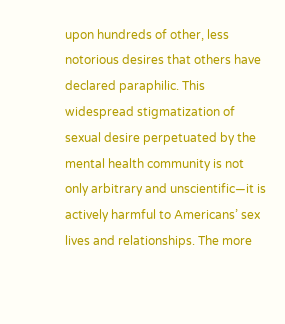upon hundreds of other, less notorious desires that others have declared paraphilic. This widespread stigmatization of sexual desire perpetuated by the mental health community is not only arbitrary and unscientific—it is actively harmful to Americans’ sex lives and relationships. The more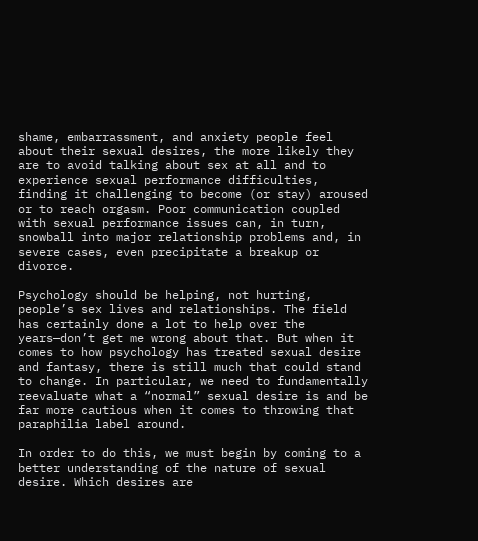shame, embarrassment, and anxiety people feel about their sexual desires, the more likely they are to avoid talking about sex at all and to experience sexual performance difficulties, finding it challenging to become (or stay) aroused or to reach orgasm. Poor communication coupled with sexual performance issues can, in turn, snowball into major relationship problems and, in severe cases, even precipitate a breakup or divorce.

Psychology should be helping, not hurting, people’s sex lives and relationships. The field has certainly done a lot to help over the years—don’t get me wrong about that. But when it comes to how psychology has treated sexual desire and fantasy, there is still much that could stand to change. In particular, we need to fundamentally reevaluate what a “normal” sexual desire is and be far more cautious when it comes to throwing that paraphilia label around.

In order to do this, we must begin by coming to a better understanding of the nature of sexual desire. Which desires are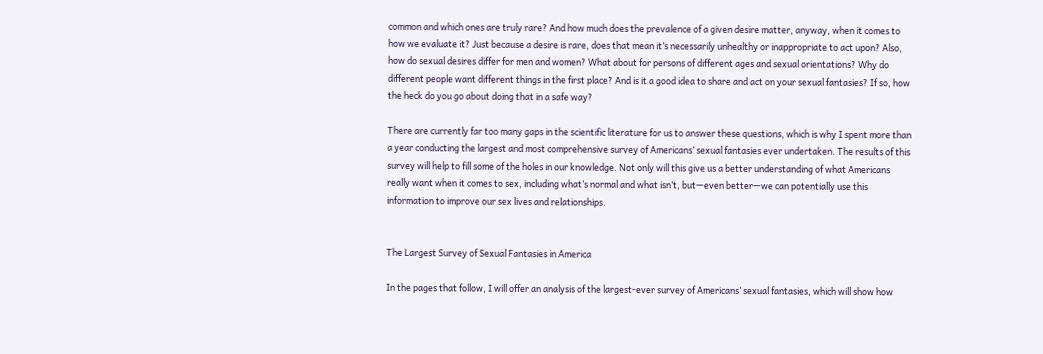common and which ones are truly rare? And how much does the prevalence of a given desire matter, anyway, when it comes to how we evaluate it? Just because a desire is rare, does that mean it’s necessarily unhealthy or inappropriate to act upon? Also, how do sexual desires differ for men and women? What about for persons of different ages and sexual orientations? Why do different people want different things in the first place? And is it a good idea to share and act on your sexual fantasies? If so, how the heck do you go about doing that in a safe way?

There are currently far too many gaps in the scientific literature for us to answer these questions, which is why I spent more than a year conducting the largest and most comprehensive survey of Americans’ sexual fantasies ever undertaken. The results of this survey will help to fill some of the holes in our knowledge. Not only will this give us a better understanding of what Americans really want when it comes to sex, including what’s normal and what isn’t, but—even better—we can potentially use this information to improve our sex lives and relationships.


The Largest Survey of Sexual Fantasies in America

In the pages that follow, I will offer an analysis of the largest-ever survey of Americans’ sexual fantasies, which will show how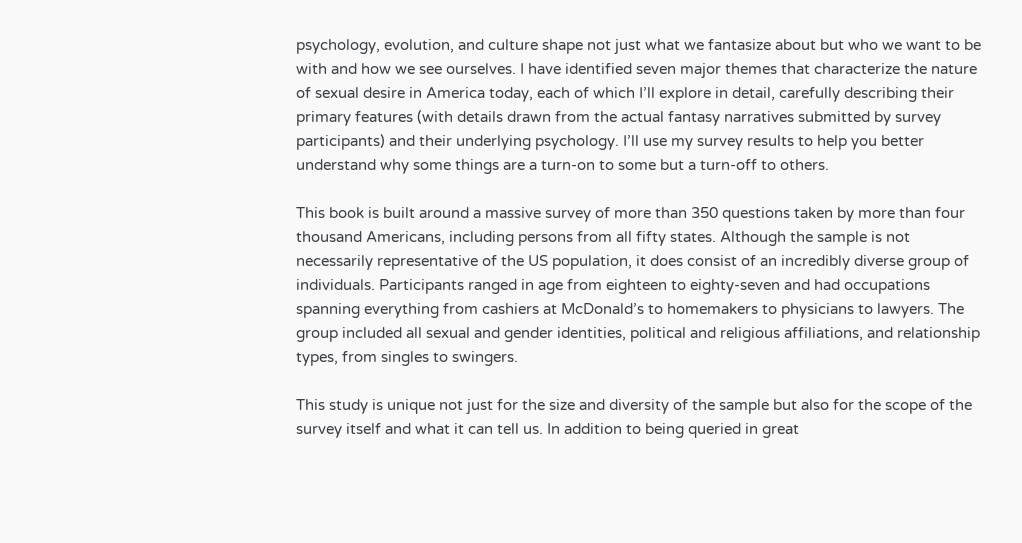psychology, evolution, and culture shape not just what we fantasize about but who we want to be with and how we see ourselves. I have identified seven major themes that characterize the nature of sexual desire in America today, each of which I’ll explore in detail, carefully describing their primary features (with details drawn from the actual fantasy narratives submitted by survey participants) and their underlying psychology. I’ll use my survey results to help you better understand why some things are a turn-on to some but a turn-off to others.

This book is built around a massive survey of more than 350 questions taken by more than four thousand Americans, including persons from all fifty states. Although the sample is not necessarily representative of the US population, it does consist of an incredibly diverse group of individuals. Participants ranged in age from eighteen to eighty-seven and had occupations spanning everything from cashiers at McDonald’s to homemakers to physicians to lawyers. The group included all sexual and gender identities, political and religious affiliations, and relationship types, from singles to swingers.

This study is unique not just for the size and diversity of the sample but also for the scope of the survey itself and what it can tell us. In addition to being queried in great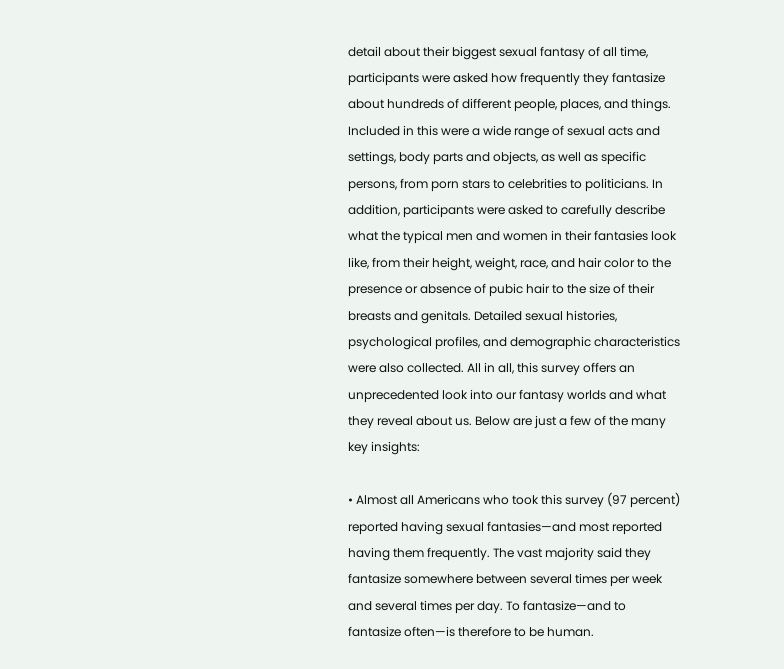detail about their biggest sexual fantasy of all time, participants were asked how frequently they fantasize about hundreds of different people, places, and things. Included in this were a wide range of sexual acts and settings, body parts and objects, as well as specific persons, from porn stars to celebrities to politicians. In addition, participants were asked to carefully describe what the typical men and women in their fantasies look like, from their height, weight, race, and hair color to the presence or absence of pubic hair to the size of their breasts and genitals. Detailed sexual histories, psychological profiles, and demographic characteristics were also collected. All in all, this survey offers an unprecedented look into our fantasy worlds and what they reveal about us. Below are just a few of the many key insights:

• Almost all Americans who took this survey (97 percent) reported having sexual fantasies—and most reported having them frequently. The vast majority said they fantasize somewhere between several times per week and several times per day. To fantasize—and to fantasize often—is therefore to be human.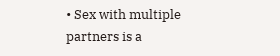• Sex with multiple partners is a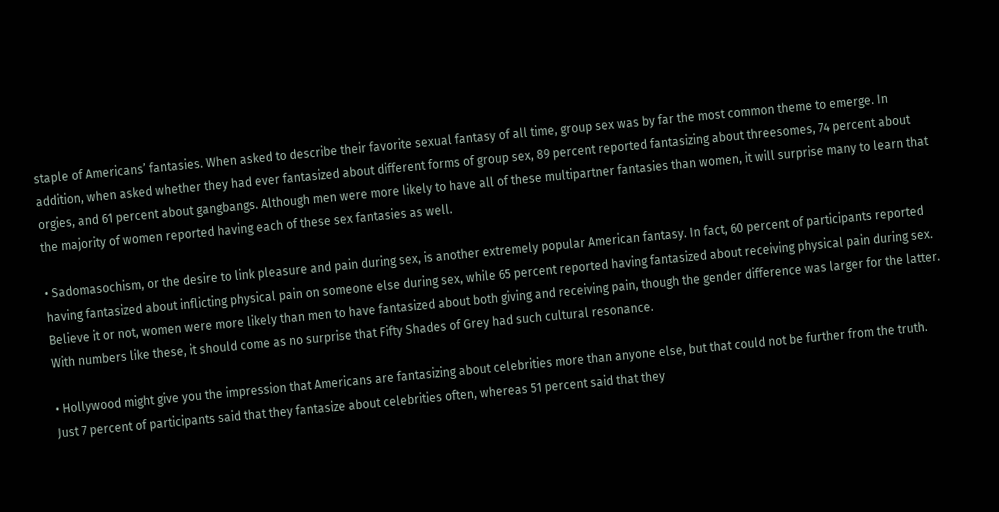staple of Americans’ fantasies. When asked to describe their favorite sexual fantasy of all time, group sex was by far the most common theme to emerge. In addition, when asked whether they had ever fantasized about different forms of group sex, 89 percent reported fantasizing about threesomes, 74 percent about orgies, and 61 percent about gangbangs. Although men were more likely to have all of these multipartner fantasies than women, it will surprise many to learn that the majority of women reported having each of these sex fantasies as well.

• Sadomasochism, or the desire to link pleasure and pain during sex, is another extremely popular American fantasy. In fact, 60 percent of participants reported having fantasized about inflicting physical pain on someone else during sex, while 65 percent reported having fantasized about receiving physical pain during sex. Believe it or not, women were more likely than men to have fantasized about both giving and receiving pain, though the gender difference was larger for the latter. With numbers like these, it should come as no surprise that Fifty Shades of Grey had such cultural resonance.

• Hollywood might give you the impression that Americans are fantasizing about celebrities more than anyone else, but that could not be further from the truth. Just 7 percent of participants said that they fantasize about celebrities often, whereas 51 percent said that they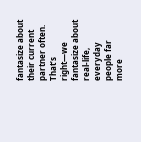fantasize about their current partner often. That’s right—we fantasize about real-life, everyday people far more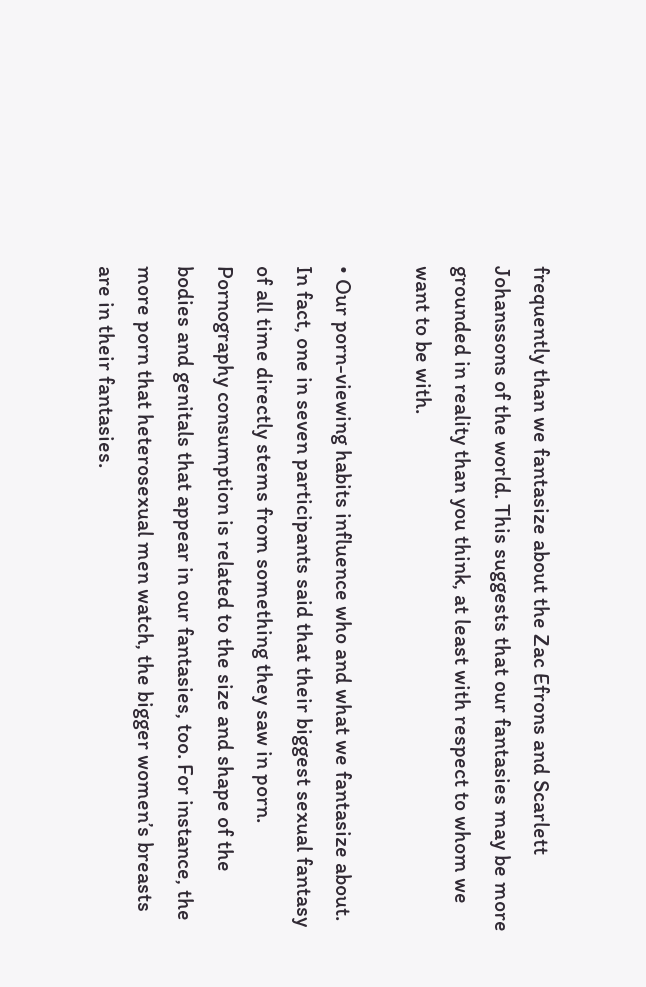frequently than we fantasize about the Zac Efrons and Scarlett Johanssons of the world. This suggests that our fantasies may be more grounded in reality than you think, at least with respect to whom we want to be with.

• Our porn-viewing habits influence who and what we fantasize about. In fact, one in seven participants said that their biggest sexual fantasy of all time directly stems from something they saw in porn. Pornography consumption is related to the size and shape of the bodies and genitals that appear in our fantasies, too. For instance, the more porn that heterosexual men watch, the bigger women’s breasts are in their fantasies.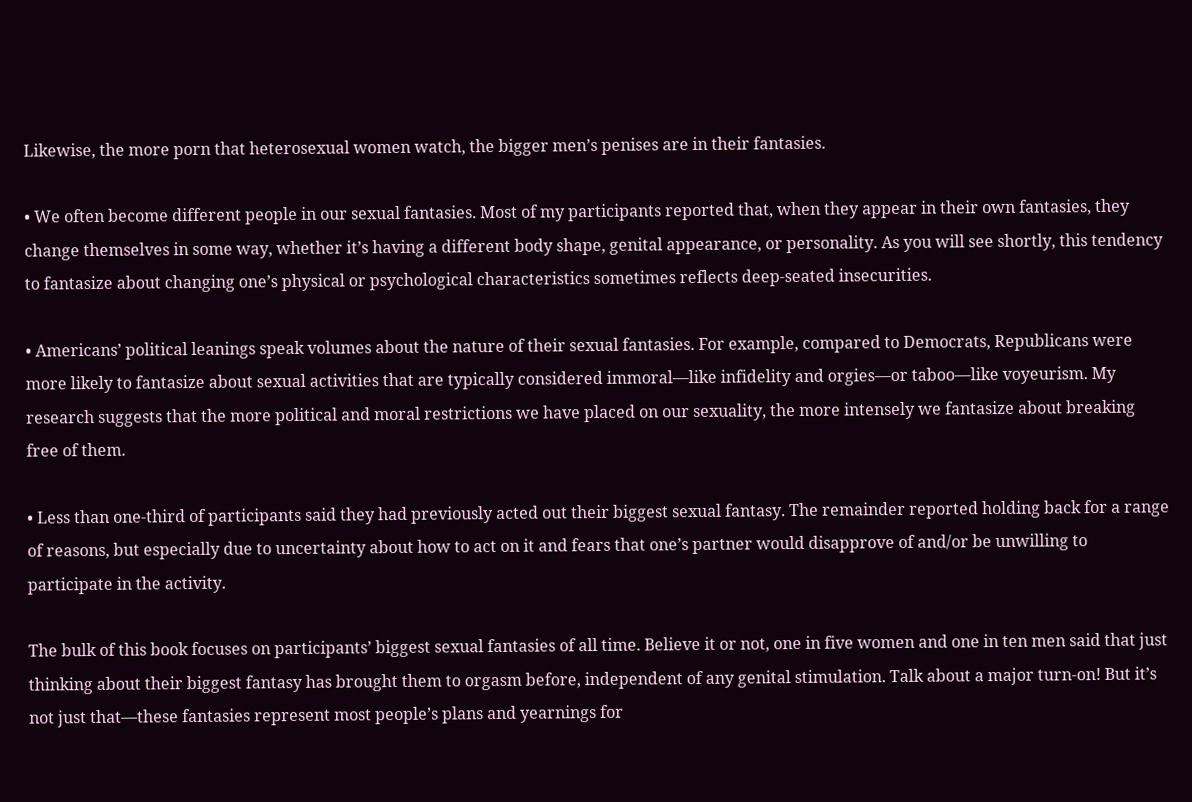Likewise, the more porn that heterosexual women watch, the bigger men’s penises are in their fantasies.

• We often become different people in our sexual fantasies. Most of my participants reported that, when they appear in their own fantasies, they change themselves in some way, whether it’s having a different body shape, genital appearance, or personality. As you will see shortly, this tendency to fantasize about changing one’s physical or psychological characteristics sometimes reflects deep-seated insecurities.

• Americans’ political leanings speak volumes about the nature of their sexual fantasies. For example, compared to Democrats, Republicans were more likely to fantasize about sexual activities that are typically considered immoral—like infidelity and orgies—or taboo—like voyeurism. My research suggests that the more political and moral restrictions we have placed on our sexuality, the more intensely we fantasize about breaking free of them.

• Less than one-third of participants said they had previously acted out their biggest sexual fantasy. The remainder reported holding back for a range of reasons, but especially due to uncertainty about how to act on it and fears that one’s partner would disapprove of and/or be unwilling to participate in the activity.

The bulk of this book focuses on participants’ biggest sexual fantasies of all time. Believe it or not, one in five women and one in ten men said that just thinking about their biggest fantasy has brought them to orgasm before, independent of any genital stimulation. Talk about a major turn-on! But it’s not just that—these fantasies represent most people’s plans and yearnings for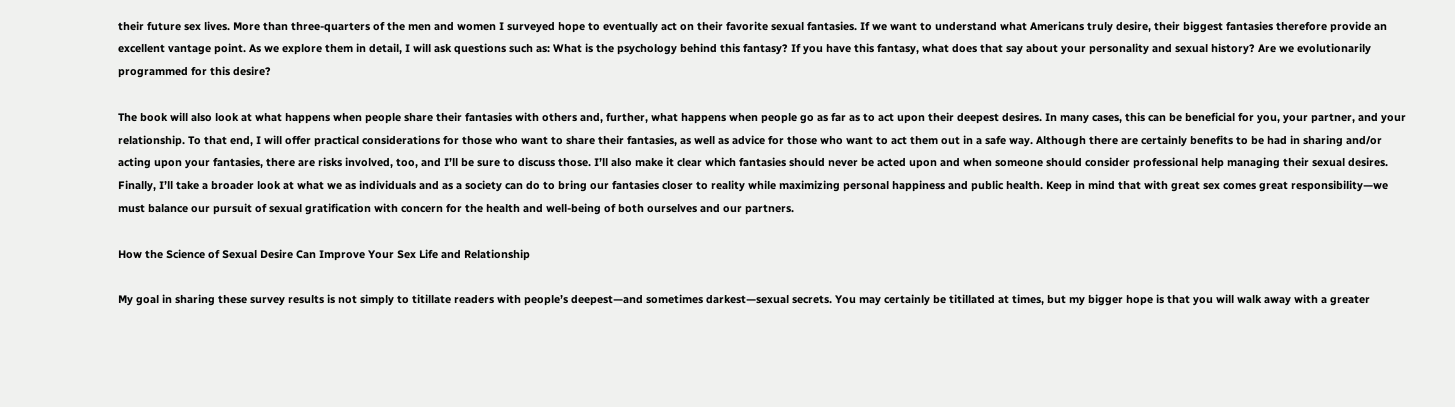their future sex lives. More than three-quarters of the men and women I surveyed hope to eventually act on their favorite sexual fantasies. If we want to understand what Americans truly desire, their biggest fantasies therefore provide an excellent vantage point. As we explore them in detail, I will ask questions such as: What is the psychology behind this fantasy? If you have this fantasy, what does that say about your personality and sexual history? Are we evolutionarily programmed for this desire?

The book will also look at what happens when people share their fantasies with others and, further, what happens when people go as far as to act upon their deepest desires. In many cases, this can be beneficial for you, your partner, and your relationship. To that end, I will offer practical considerations for those who want to share their fantasies, as well as advice for those who want to act them out in a safe way. Although there are certainly benefits to be had in sharing and/or acting upon your fantasies, there are risks involved, too, and I’ll be sure to discuss those. I’ll also make it clear which fantasies should never be acted upon and when someone should consider professional help managing their sexual desires. Finally, I’ll take a broader look at what we as individuals and as a society can do to bring our fantasies closer to reality while maximizing personal happiness and public health. Keep in mind that with great sex comes great responsibility—we must balance our pursuit of sexual gratification with concern for the health and well-being of both ourselves and our partners.

How the Science of Sexual Desire Can Improve Your Sex Life and Relationship

My goal in sharing these survey results is not simply to titillate readers with people’s deepest—and sometimes darkest—sexual secrets. You may certainly be titillated at times, but my bigger hope is that you will walk away with a greater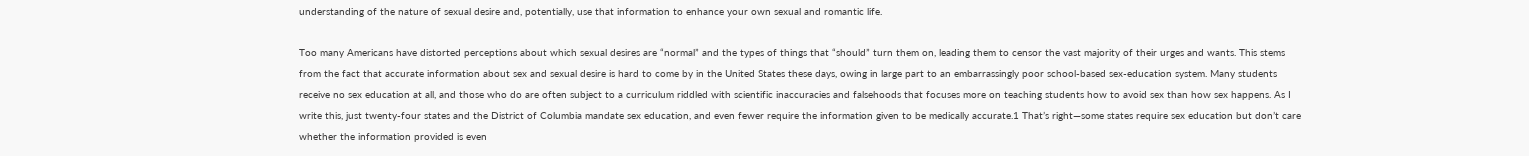understanding of the nature of sexual desire and, potentially, use that information to enhance your own sexual and romantic life.

Too many Americans have distorted perceptions about which sexual desires are “normal” and the types of things that “should” turn them on, leading them to censor the vast majority of their urges and wants. This stems from the fact that accurate information about sex and sexual desire is hard to come by in the United States these days, owing in large part to an embarrassingly poor school-based sex-education system. Many students receive no sex education at all, and those who do are often subject to a curriculum riddled with scientific inaccuracies and falsehoods that focuses more on teaching students how to avoid sex than how sex happens. As I write this, just twenty-four states and the District of Columbia mandate sex education, and even fewer require the information given to be medically accurate.1 That’s right—some states require sex education but don’t care whether the information provided is even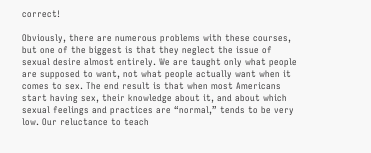correct!

Obviously, there are numerous problems with these courses, but one of the biggest is that they neglect the issue of sexual desire almost entirely. We are taught only what people are supposed to want, not what people actually want when it comes to sex. The end result is that when most Americans start having sex, their knowledge about it, and about which sexual feelings and practices are “normal,” tends to be very low. Our reluctance to teach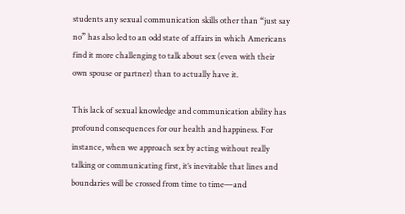students any sexual communication skills other than “just say no” has also led to an odd state of affairs in which Americans find it more challenging to talk about sex (even with their own spouse or partner) than to actually have it.

This lack of sexual knowledge and communication ability has profound consequences for our health and happiness. For instance, when we approach sex by acting without really talking or communicating first, it’s inevitable that lines and boundaries will be crossed from time to time—and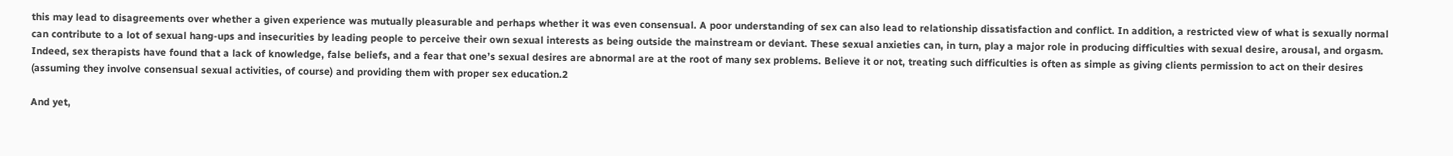this may lead to disagreements over whether a given experience was mutually pleasurable and perhaps whether it was even consensual. A poor understanding of sex can also lead to relationship dissatisfaction and conflict. In addition, a restricted view of what is sexually normal can contribute to a lot of sexual hang-ups and insecurities by leading people to perceive their own sexual interests as being outside the mainstream or deviant. These sexual anxieties can, in turn, play a major role in producing difficulties with sexual desire, arousal, and orgasm. Indeed, sex therapists have found that a lack of knowledge, false beliefs, and a fear that one’s sexual desires are abnormal are at the root of many sex problems. Believe it or not, treating such difficulties is often as simple as giving clients permission to act on their desires (assuming they involve consensual sexual activities, of course) and providing them with proper sex education.2

And yet,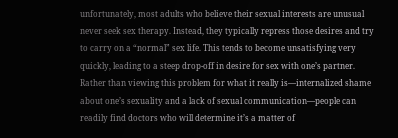unfortunately, most adults who believe their sexual interests are unusual never seek sex therapy. Instead, they typically repress those desires and try to carry on a “normal” sex life. This tends to become unsatisfying very quickly, leading to a steep drop-off in desire for sex with one’s partner. Rather than viewing this problem for what it really is—internalized shame about one’s sexuality and a lack of sexual communication—people can readily find doctors who will determine it’s a matter of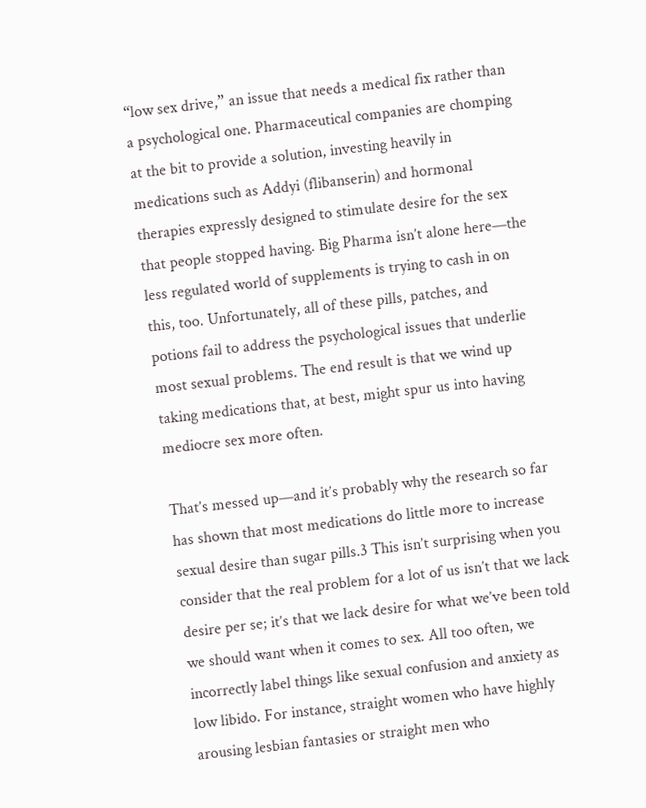“low sex drive,” an issue that needs a medical fix rather than a psychological one. Pharmaceutical companies are chomping at the bit to provide a solution, investing heavily in medications such as Addyi (flibanserin) and hormonal therapies expressly designed to stimulate desire for the sex that people stopped having. Big Pharma isn’t alone here—the less regulated world of supplements is trying to cash in on this, too. Unfortunately, all of these pills, patches, and potions fail to address the psychological issues that underlie most sexual problems. The end result is that we wind up taking medications that, at best, might spur us into having mediocre sex more often.

That’s messed up—and it’s probably why the research so far has shown that most medications do little more to increase sexual desire than sugar pills.3 This isn’t surprising when you consider that the real problem for a lot of us isn’t that we lack desire per se; it’s that we lack desire for what we’ve been told we should want when it comes to sex. All too often, we incorrectly label things like sexual confusion and anxiety as low libido. For instance, straight women who have highly arousing lesbian fantasies or straight men who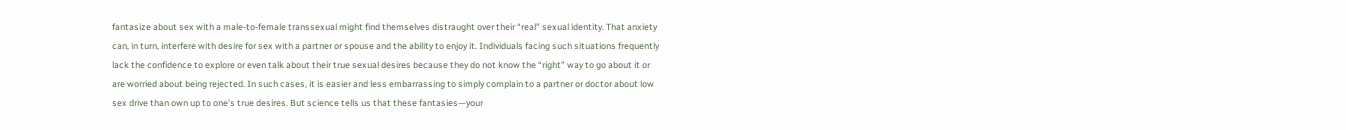fantasize about sex with a male-to-female transsexual might find themselves distraught over their “real” sexual identity. That anxiety can, in turn, interfere with desire for sex with a partner or spouse and the ability to enjoy it. Individuals facing such situations frequently lack the confidence to explore or even talk about their true sexual desires because they do not know the “right” way to go about it or are worried about being rejected. In such cases, it is easier and less embarrassing to simply complain to a partner or doctor about low sex drive than own up to one’s true desires. But science tells us that these fantasies—your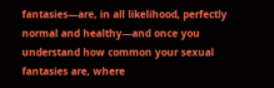fantasies—are, in all likelihood, perfectly normal and healthy—and once you understand how common your sexual fantasies are, where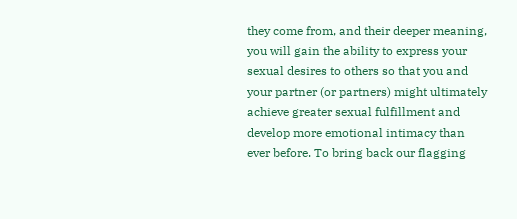they come from, and their deeper meaning, you will gain the ability to express your sexual desires to others so that you and your partner (or partners) might ultimately achieve greater sexual fulfillment and develop more emotional intimacy than ever before. To bring back our flagging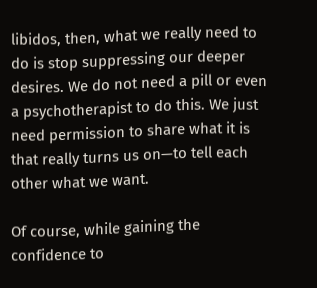libidos, then, what we really need to do is stop suppressing our deeper desires. We do not need a pill or even a psychotherapist to do this. We just need permission to share what it is that really turns us on—to tell each other what we want.

Of course, while gaining the confidence to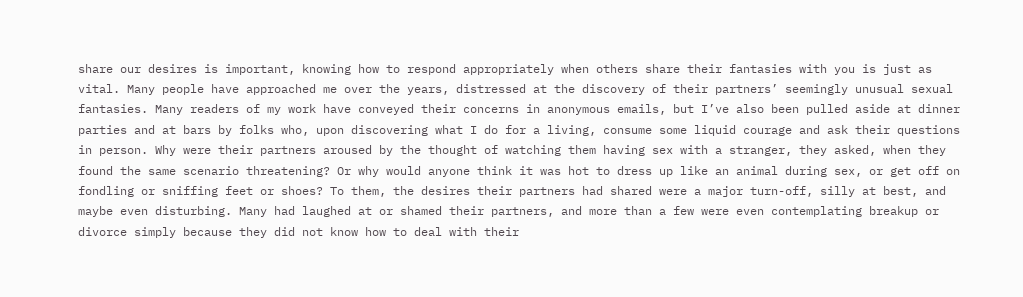share our desires is important, knowing how to respond appropriately when others share their fantasies with you is just as vital. Many people have approached me over the years, distressed at the discovery of their partners’ seemingly unusual sexual fantasies. Many readers of my work have conveyed their concerns in anonymous emails, but I’ve also been pulled aside at dinner parties and at bars by folks who, upon discovering what I do for a living, consume some liquid courage and ask their questions in person. Why were their partners aroused by the thought of watching them having sex with a stranger, they asked, when they found the same scenario threatening? Or why would anyone think it was hot to dress up like an animal during sex, or get off on fondling or sniffing feet or shoes? To them, the desires their partners had shared were a major turn-off, silly at best, and maybe even disturbing. Many had laughed at or shamed their partners, and more than a few were even contemplating breakup or divorce simply because they did not know how to deal with their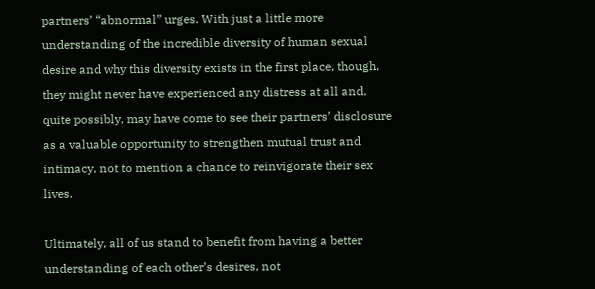partners’ “abnormal” urges. With just a little more understanding of the incredible diversity of human sexual desire and why this diversity exists in the first place, though, they might never have experienced any distress at all and, quite possibly, may have come to see their partners’ disclosure as a valuable opportunity to strengthen mutual trust and intimacy, not to mention a chance to reinvigorate their sex lives.

Ultimately, all of us stand to benefit from having a better understanding of each other’s desires, not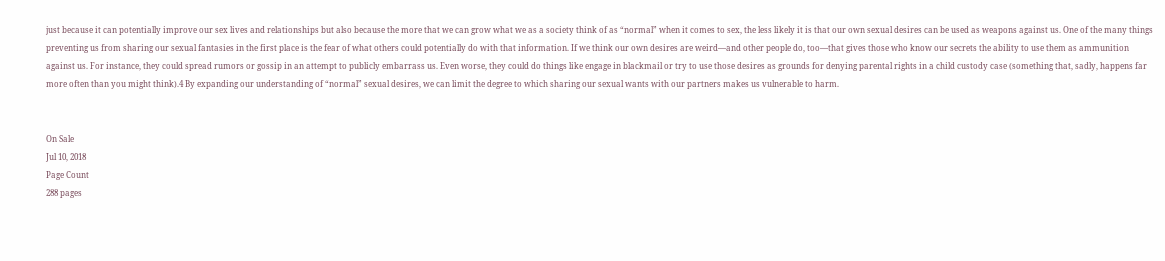just because it can potentially improve our sex lives and relationships but also because the more that we can grow what we as a society think of as “normal” when it comes to sex, the less likely it is that our own sexual desires can be used as weapons against us. One of the many things preventing us from sharing our sexual fantasies in the first place is the fear of what others could potentially do with that information. If we think our own desires are weird—and other people do, too—that gives those who know our secrets the ability to use them as ammunition against us. For instance, they could spread rumors or gossip in an attempt to publicly embarrass us. Even worse, they could do things like engage in blackmail or try to use those desires as grounds for denying parental rights in a child custody case (something that, sadly, happens far more often than you might think).4 By expanding our understanding of “normal” sexual desires, we can limit the degree to which sharing our sexual wants with our partners makes us vulnerable to harm.


On Sale
Jul 10, 2018
Page Count
288 pages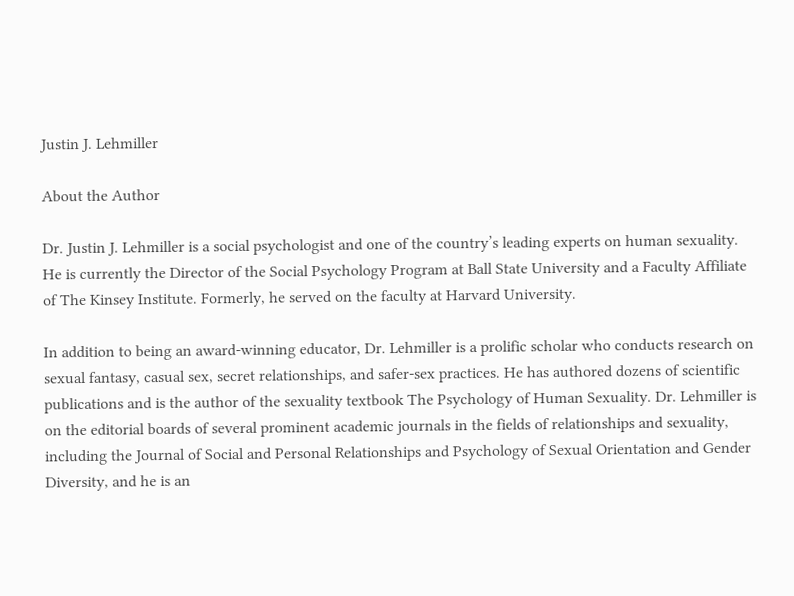Justin J. Lehmiller

About the Author

Dr. Justin J. Lehmiller is a social psychologist and one of the country’s leading experts on human sexuality. He is currently the Director of the Social Psychology Program at Ball State University and a Faculty Affiliate of The Kinsey Institute. Formerly, he served on the faculty at Harvard University.

In addition to being an award-winning educator, Dr. Lehmiller is a prolific scholar who conducts research on sexual fantasy, casual sex, secret relationships, and safer-sex practices. He has authored dozens of scientific publications and is the author of the sexuality textbook The Psychology of Human Sexuality. Dr. Lehmiller is on the editorial boards of several prominent academic journals in the fields of relationships and sexuality, including the Journal of Social and Personal Relationships and Psychology of Sexual Orientation and Gender Diversity, and he is an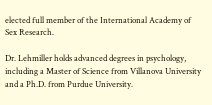elected full member of the International Academy of Sex Research.

Dr. Lehmiller holds advanced degrees in psychology, including a Master of Science from Villanova University and a Ph.D. from Purdue University.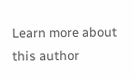Learn more about this author